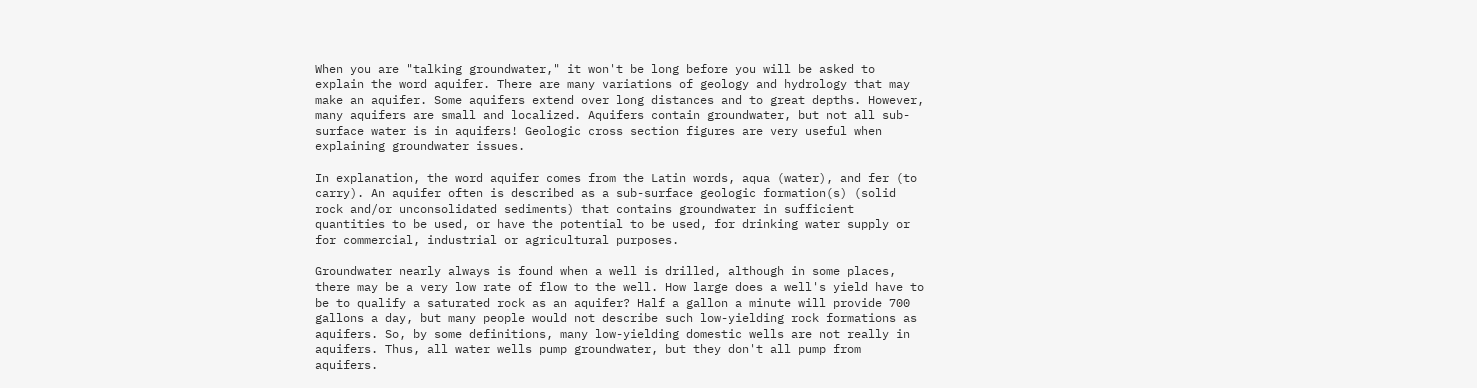When you are "talking groundwater," it won't be long before you will be asked to explain the word aquifer. There are many variations of geology and hydrology that may make an aquifer. Some aquifers extend over long distances and to great depths. However, many aquifers are small and localized. Aquifers contain groundwater, but not all sub-surface water is in aquifers! Geologic cross section figures are very useful when explaining groundwater issues.

In explanation, the word aquifer comes from the Latin words, aqua (water), and fer (to carry). An aquifer often is described as a sub-surface geologic formation(s) (solid rock and/or unconsolidated sediments) that contains groundwater in sufficient quantities to be used, or have the potential to be used, for drinking water supply or for commercial, industrial or agricultural purposes.

Groundwater nearly always is found when a well is drilled, although in some places, there may be a very low rate of flow to the well. How large does a well's yield have to be to qualify a saturated rock as an aquifer? Half a gallon a minute will provide 700 gallons a day, but many people would not describe such low-yielding rock formations as aquifers. So, by some definitions, many low-yielding domestic wells are not really in aquifers. Thus, all water wells pump groundwater, but they don't all pump from aquifers.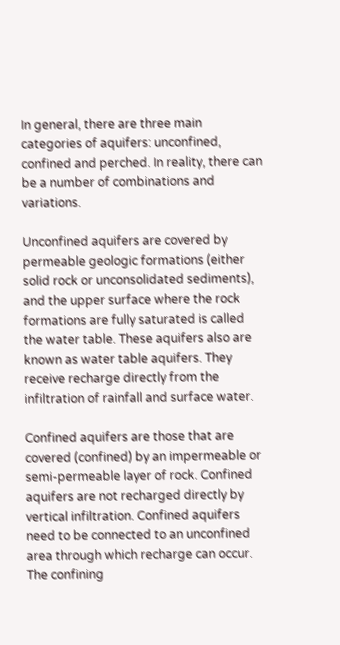In general, there are three main categories of aquifers: unconfined, confined and perched. In reality, there can be a number of combinations and variations.

Unconfined aquifers are covered by permeable geologic formations (either solid rock or unconsolidated sediments), and the upper surface where the rock formations are fully saturated is called the water table. These aquifers also are known as water table aquifers. They receive recharge directly from the infiltration of rainfall and surface water.

Confined aquifers are those that are covered (confined) by an impermeable or semi-permeable layer of rock. Confined aquifers are not recharged directly by vertical infiltration. Confined aquifers need to be connected to an unconfined area through which recharge can occur. The confining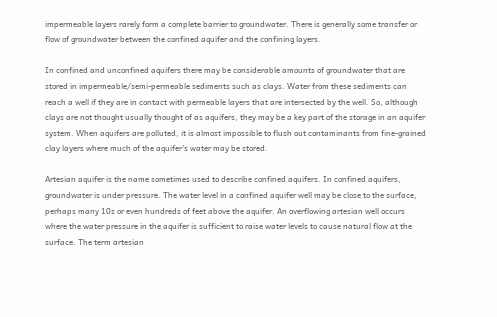impermeable layers rarely form a complete barrier to groundwater. There is generally some transfer or flow of groundwater between the confined aquifer and the confining layers.

In confined and unconfined aquifers there may be considerable amounts of groundwater that are stored in impermeable/semi-permeable sediments such as clays. Water from these sediments can reach a well if they are in contact with permeable layers that are intersected by the well. So, although clays are not thought usually thought of as aquifers, they may be a key part of the storage in an aquifer system. When aquifers are polluted, it is almost impossible to flush out contaminants from fine-grained clay layers where much of the aquifer's water may be stored.

Artesian aquifer is the name sometimes used to describe confined aquifers. In confined aquifers, groundwater is under pressure. The water level in a confined aquifer well may be close to the surface, perhaps many 10s or even hundreds of feet above the aquifer. An overflowing artesian well occurs where the water pressure in the aquifer is sufficient to raise water levels to cause natural flow at the surface. The term artesian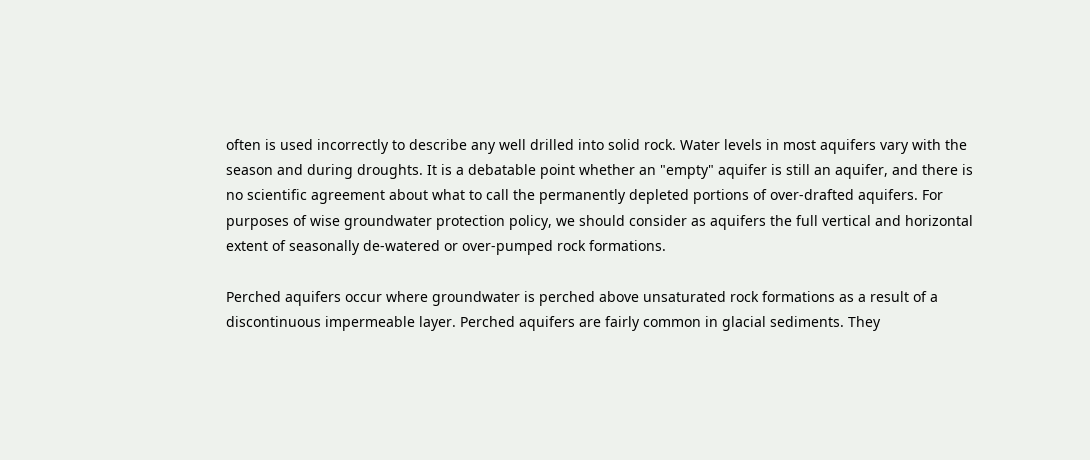often is used incorrectly to describe any well drilled into solid rock. Water levels in most aquifers vary with the season and during droughts. It is a debatable point whether an "empty" aquifer is still an aquifer, and there is no scientific agreement about what to call the permanently depleted portions of over-drafted aquifers. For purposes of wise groundwater protection policy, we should consider as aquifers the full vertical and horizontal extent of seasonally de-watered or over-pumped rock formations.

Perched aquifers occur where groundwater is perched above unsaturated rock formations as a result of a discontinuous impermeable layer. Perched aquifers are fairly common in glacial sediments. They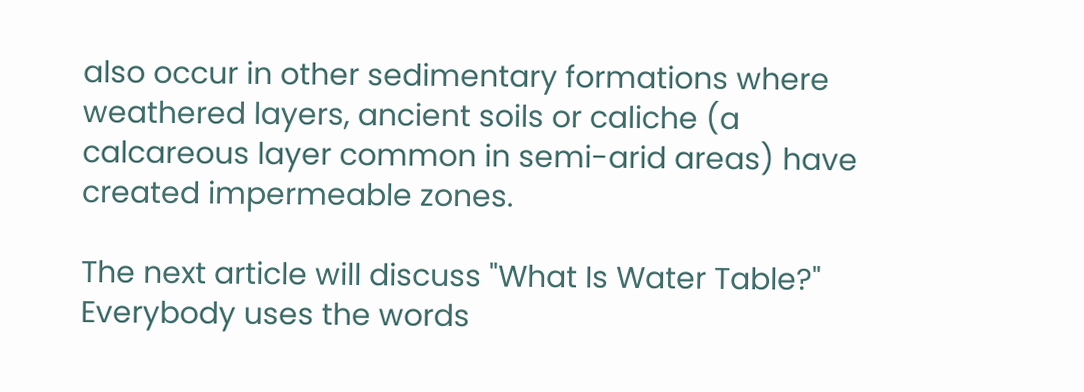also occur in other sedimentary formations where weathered layers, ancient soils or caliche (a calcareous layer common in semi-arid areas) have created impermeable zones.

The next article will discuss "What Is Water Table?" Everybody uses the words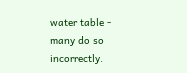water table - many do so incorrectly.